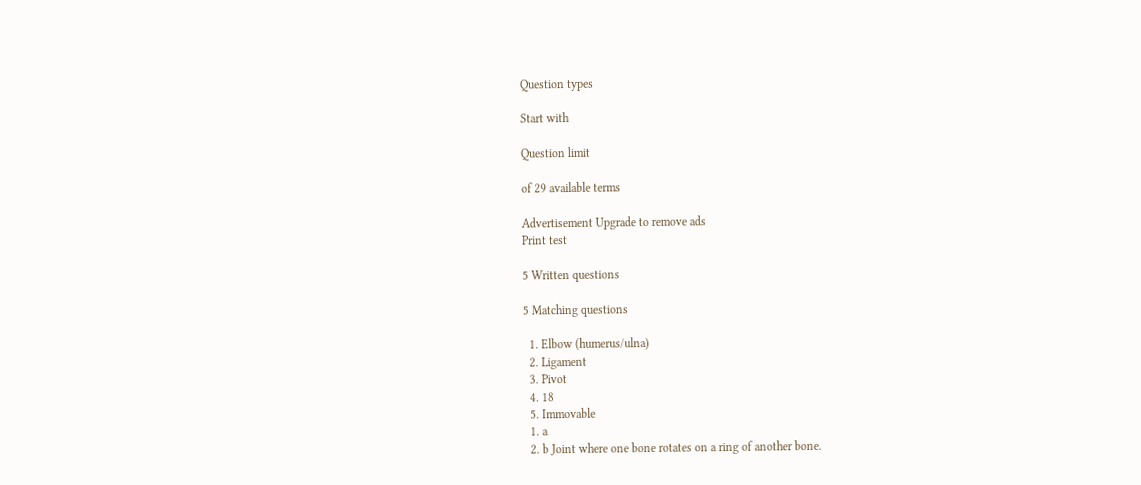Question types

Start with

Question limit

of 29 available terms

Advertisement Upgrade to remove ads
Print test

5 Written questions

5 Matching questions

  1. Elbow (humerus/ulna)
  2. Ligament
  3. Pivot
  4. 18
  5. Immovable
  1. a
  2. b Joint where one bone rotates on a ring of another bone.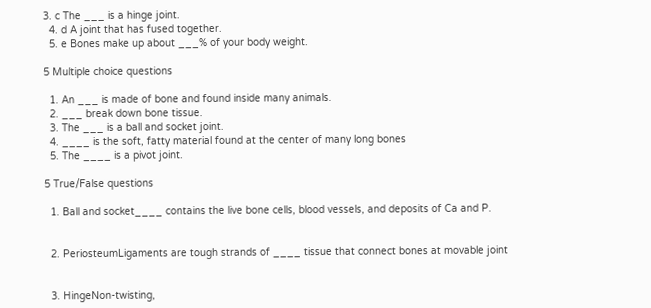3. c The ___ is a hinge joint.
  4. d A joint that has fused together.
  5. e Bones make up about ___% of your body weight.

5 Multiple choice questions

  1. An ___ is made of bone and found inside many animals.
  2. ___ break down bone tissue.
  3. The ___ is a ball and socket joint.
  4. ____ is the soft, fatty material found at the center of many long bones
  5. The ____ is a pivot joint.

5 True/False questions

  1. Ball and socket____ contains the live bone cells, blood vessels, and deposits of Ca and P.


  2. PeriosteumLigaments are tough strands of ____ tissue that connect bones at movable joint


  3. HingeNon-twisting,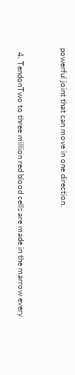powerful joint that can move in one direction.


  4. TendonTwo to three million red blood cells are made in the marrow every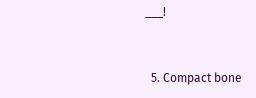___!


  5. Compact bone